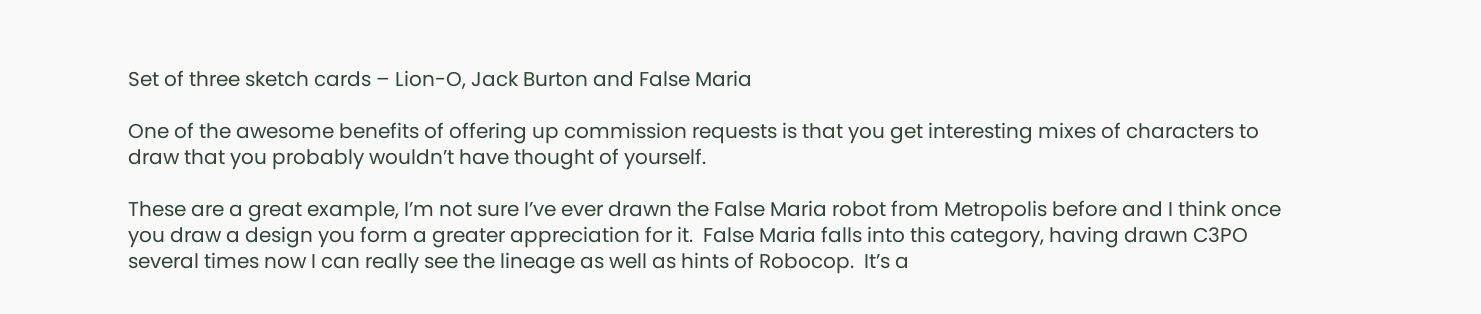Set of three sketch cards – Lion-O, Jack Burton and False Maria

One of the awesome benefits of offering up commission requests is that you get interesting mixes of characters to draw that you probably wouldn’t have thought of yourself.

These are a great example, I’m not sure I’ve ever drawn the False Maria robot from Metropolis before and I think once you draw a design you form a greater appreciation for it.  False Maria falls into this category, having drawn C3PO several times now I can really see the lineage as well as hints of Robocop.  It’s a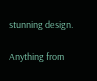stunning design.

Anything from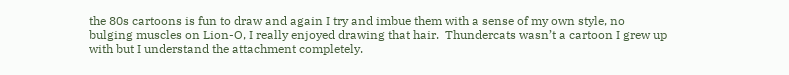the 80s cartoons is fun to draw and again I try and imbue them with a sense of my own style, no bulging muscles on Lion-O, I really enjoyed drawing that hair.  Thundercats wasn’t a cartoon I grew up with but I understand the attachment completely.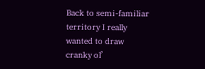Back to semi-familiar territory I really wanted to draw cranky ol’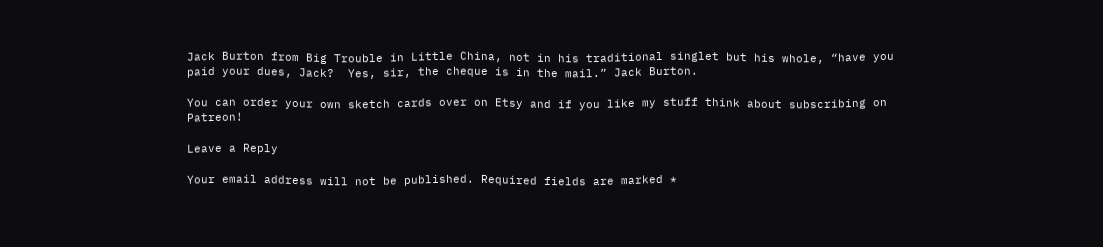Jack Burton from Big Trouble in Little China, not in his traditional singlet but his whole, “have you paid your dues, Jack?  Yes, sir, the cheque is in the mail.” Jack Burton.

You can order your own sketch cards over on Etsy and if you like my stuff think about subscribing on Patreon!

Leave a Reply

Your email address will not be published. Required fields are marked *